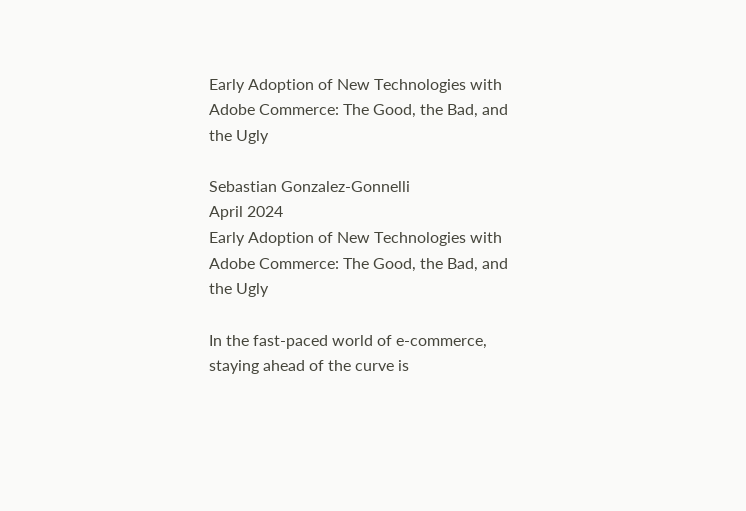Early Adoption of New Technologies with Adobe Commerce: The Good, the Bad, and the Ugly

Sebastian Gonzalez-Gonnelli
April 2024
Early Adoption of New Technologies with Adobe Commerce: The Good, the Bad, and the Ugly

In the fast-paced world of e-commerce, staying ahead of the curve is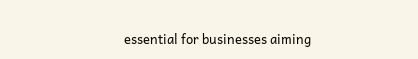essential for businesses aiming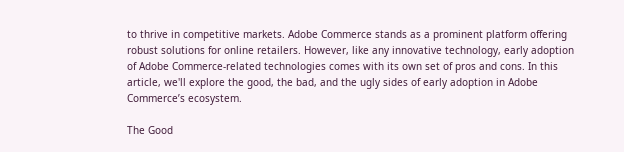to thrive in competitive markets. Adobe Commerce stands as a prominent platform offering robust solutions for online retailers. However, like any innovative technology, early adoption of Adobe Commerce-related technologies comes with its own set of pros and cons. In this article, we'll explore the good, the bad, and the ugly sides of early adoption in Adobe Commerce’s ecosystem.

The Good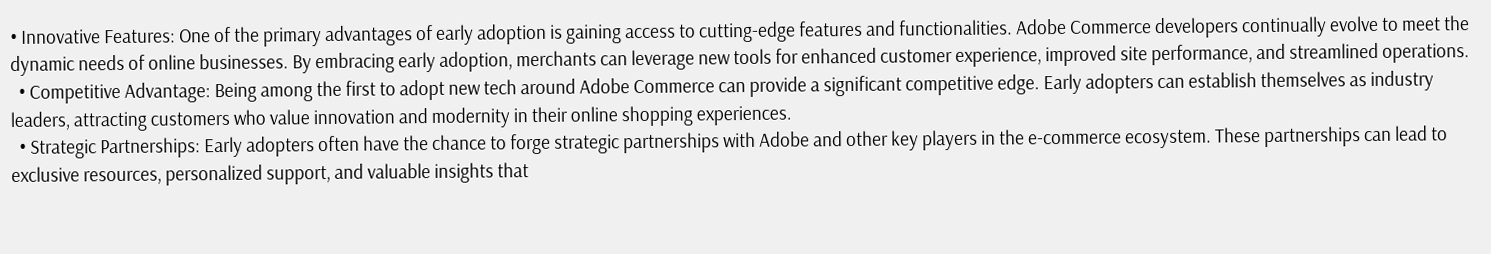• Innovative Features: One of the primary advantages of early adoption is gaining access to cutting-edge features and functionalities. Adobe Commerce developers continually evolve to meet the dynamic needs of online businesses. By embracing early adoption, merchants can leverage new tools for enhanced customer experience, improved site performance, and streamlined operations.
  • Competitive Advantage: Being among the first to adopt new tech around Adobe Commerce can provide a significant competitive edge. Early adopters can establish themselves as industry leaders, attracting customers who value innovation and modernity in their online shopping experiences.
  • Strategic Partnerships: Early adopters often have the chance to forge strategic partnerships with Adobe and other key players in the e-commerce ecosystem. These partnerships can lead to exclusive resources, personalized support, and valuable insights that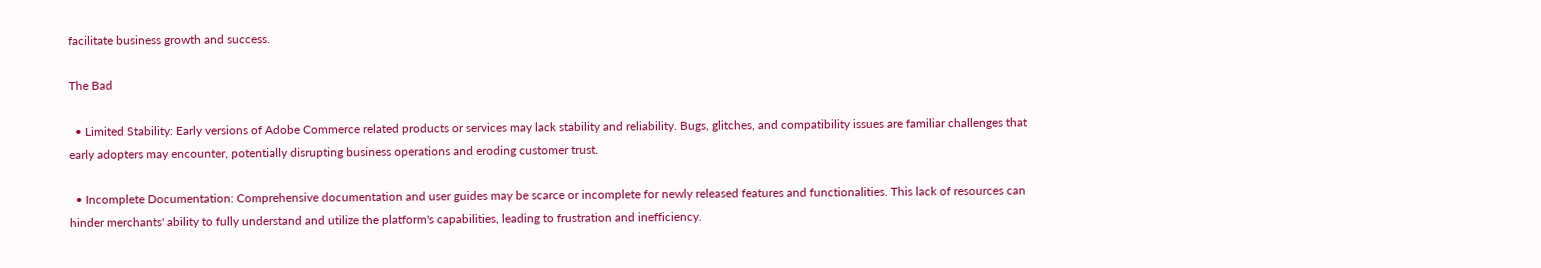facilitate business growth and success.

The Bad

  • Limited Stability: Early versions of Adobe Commerce related products or services may lack stability and reliability. Bugs, glitches, and compatibility issues are familiar challenges that early adopters may encounter, potentially disrupting business operations and eroding customer trust.

  • Incomplete Documentation: Comprehensive documentation and user guides may be scarce or incomplete for newly released features and functionalities. This lack of resources can hinder merchants' ability to fully understand and utilize the platform's capabilities, leading to frustration and inefficiency.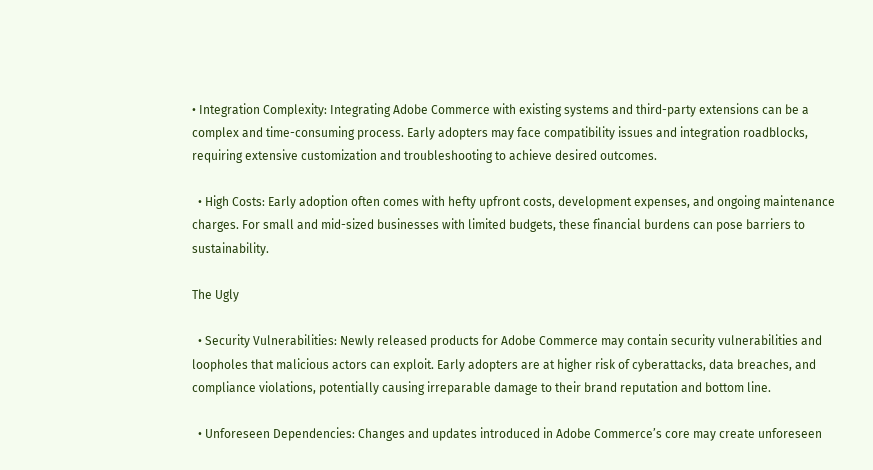• Integration Complexity: Integrating Adobe Commerce with existing systems and third-party extensions can be a complex and time-consuming process. Early adopters may face compatibility issues and integration roadblocks, requiring extensive customization and troubleshooting to achieve desired outcomes.

  • High Costs: Early adoption often comes with hefty upfront costs, development expenses, and ongoing maintenance charges. For small and mid-sized businesses with limited budgets, these financial burdens can pose barriers to sustainability.

The Ugly

  • Security Vulnerabilities: Newly released products for Adobe Commerce may contain security vulnerabilities and loopholes that malicious actors can exploit. Early adopters are at higher risk of cyberattacks, data breaches, and compliance violations, potentially causing irreparable damage to their brand reputation and bottom line.

  • Unforeseen Dependencies: Changes and updates introduced in Adobe Commerce’s core may create unforeseen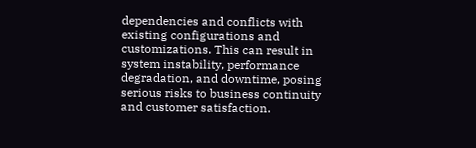dependencies and conflicts with existing configurations and customizations. This can result in system instability, performance degradation, and downtime, posing serious risks to business continuity and customer satisfaction.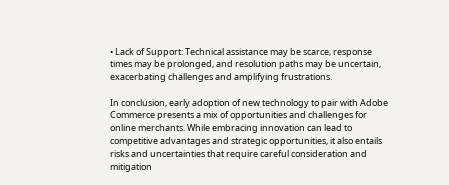• Lack of Support: Technical assistance may be scarce, response times may be prolonged, and resolution paths may be uncertain, exacerbating challenges and amplifying frustrations.

In conclusion, early adoption of new technology to pair with Adobe Commerce presents a mix of opportunities and challenges for online merchants. While embracing innovation can lead to competitive advantages and strategic opportunities, it also entails risks and uncertainties that require careful consideration and mitigation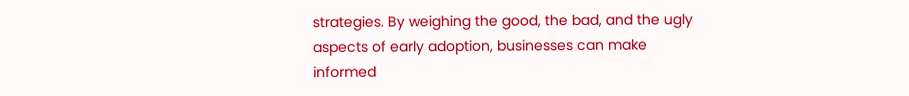strategies. By weighing the good, the bad, and the ugly aspects of early adoption, businesses can make informed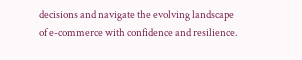decisions and navigate the evolving landscape of e-commerce with confidence and resilience.